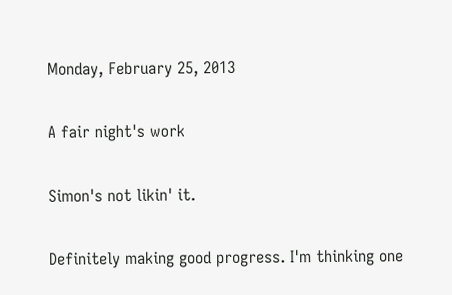Monday, February 25, 2013

A fair night's work

Simon's not likin' it.

Definitely making good progress. I'm thinking one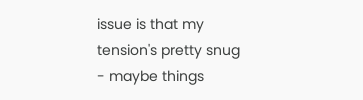issue is that my tension's pretty snug - maybe things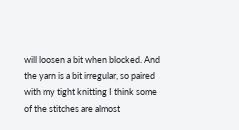will loosen a bit when blocked. And the yarn is a bit irregular, so paired with my tight knitting I think some of the stitches are almost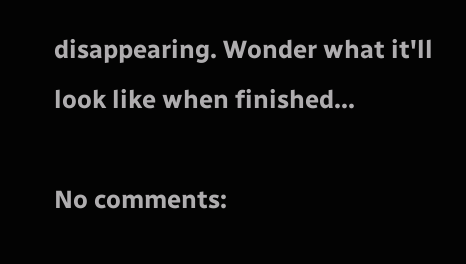disappearing. Wonder what it'll look like when finished...

No comments: